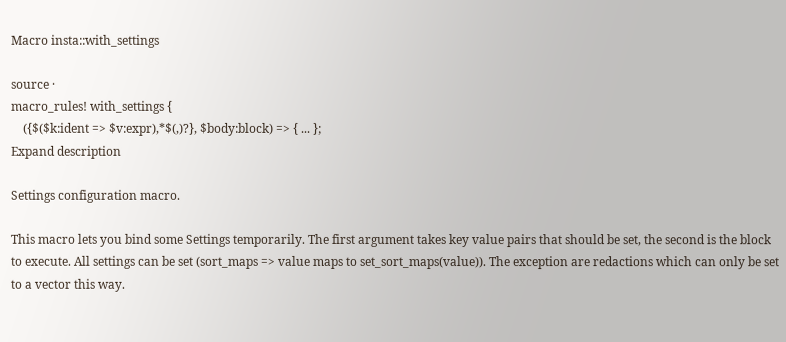Macro insta::with_settings

source ·
macro_rules! with_settings {
    ({$($k:ident => $v:expr),*$(,)?}, $body:block) => { ... };
Expand description

Settings configuration macro.

This macro lets you bind some Settings temporarily. The first argument takes key value pairs that should be set, the second is the block to execute. All settings can be set (sort_maps => value maps to set_sort_maps(value)). The exception are redactions which can only be set to a vector this way.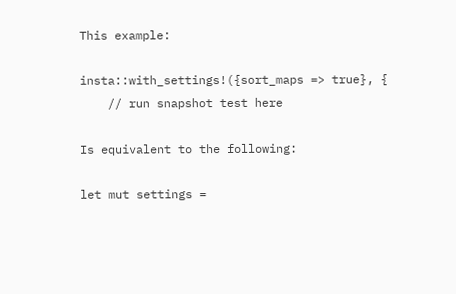This example:

insta::with_settings!({sort_maps => true}, {
    // run snapshot test here

Is equivalent to the following:

let mut settings =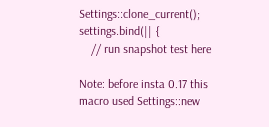Settings::clone_current();
settings.bind(|| {
    // run snapshot test here

Note: before insta 0.17 this macro used Settings::new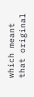which meant that original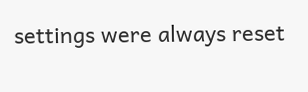settings were always reset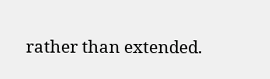rather than extended.